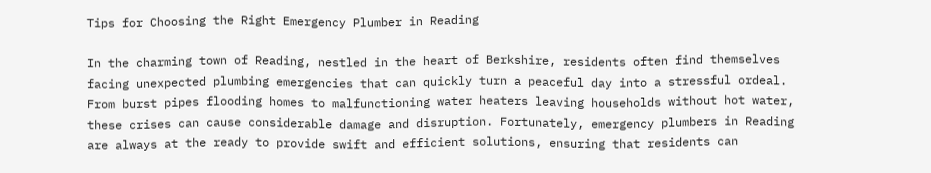Tips for Choosing the Right Emergency Plumber in Reading

In the charming town of Reading, nestled in the heart of Berkshire, residents often find themselves facing unexpected plumbing emergencies that can quickly turn a peaceful day into a stressful ordeal. From burst pipes flooding homes to malfunctioning water heaters leaving households without hot water, these crises can cause considerable damage and disruption. Fortunately, emergency plumbers in Reading are always at the ready to provide swift and efficient solutions, ensuring that residents can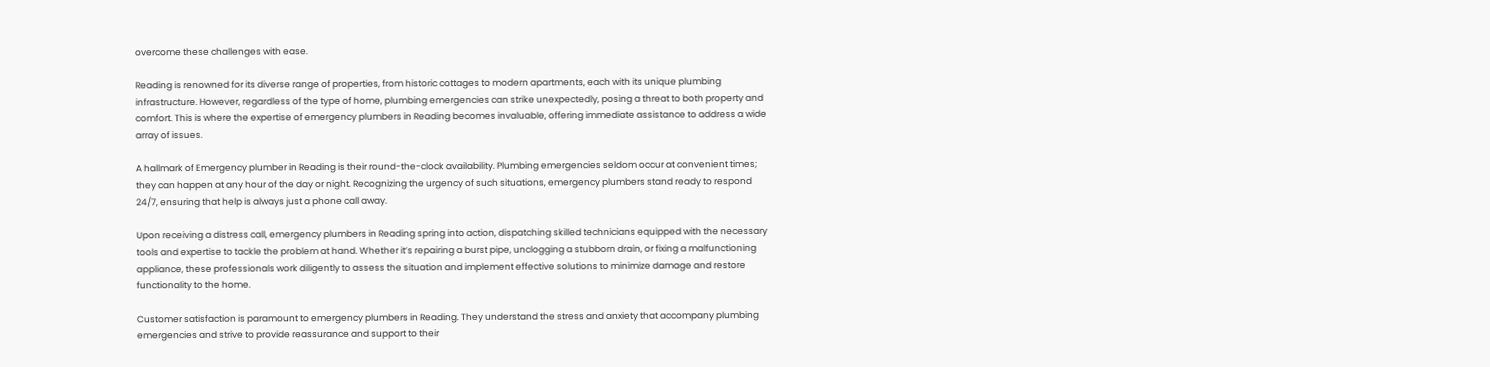overcome these challenges with ease.

Reading is renowned for its diverse range of properties, from historic cottages to modern apartments, each with its unique plumbing infrastructure. However, regardless of the type of home, plumbing emergencies can strike unexpectedly, posing a threat to both property and comfort. This is where the expertise of emergency plumbers in Reading becomes invaluable, offering immediate assistance to address a wide array of issues.

A hallmark of Emergency plumber in Reading is their round-the-clock availability. Plumbing emergencies seldom occur at convenient times; they can happen at any hour of the day or night. Recognizing the urgency of such situations, emergency plumbers stand ready to respond 24/7, ensuring that help is always just a phone call away.

Upon receiving a distress call, emergency plumbers in Reading spring into action, dispatching skilled technicians equipped with the necessary tools and expertise to tackle the problem at hand. Whether it’s repairing a burst pipe, unclogging a stubborn drain, or fixing a malfunctioning appliance, these professionals work diligently to assess the situation and implement effective solutions to minimize damage and restore functionality to the home.

Customer satisfaction is paramount to emergency plumbers in Reading. They understand the stress and anxiety that accompany plumbing emergencies and strive to provide reassurance and support to their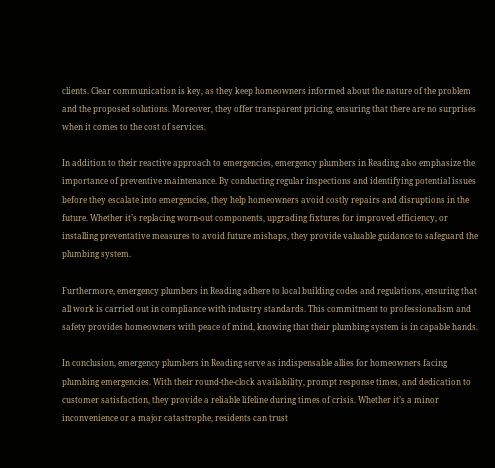clients. Clear communication is key, as they keep homeowners informed about the nature of the problem and the proposed solutions. Moreover, they offer transparent pricing, ensuring that there are no surprises when it comes to the cost of services.

In addition to their reactive approach to emergencies, emergency plumbers in Reading also emphasize the importance of preventive maintenance. By conducting regular inspections and identifying potential issues before they escalate into emergencies, they help homeowners avoid costly repairs and disruptions in the future. Whether it’s replacing worn-out components, upgrading fixtures for improved efficiency, or installing preventative measures to avoid future mishaps, they provide valuable guidance to safeguard the plumbing system.

Furthermore, emergency plumbers in Reading adhere to local building codes and regulations, ensuring that all work is carried out in compliance with industry standards. This commitment to professionalism and safety provides homeowners with peace of mind, knowing that their plumbing system is in capable hands.

In conclusion, emergency plumbers in Reading serve as indispensable allies for homeowners facing plumbing emergencies. With their round-the-clock availability, prompt response times, and dedication to customer satisfaction, they provide a reliable lifeline during times of crisis. Whether it’s a minor inconvenience or a major catastrophe, residents can trust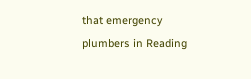that emergency plumbers in Reading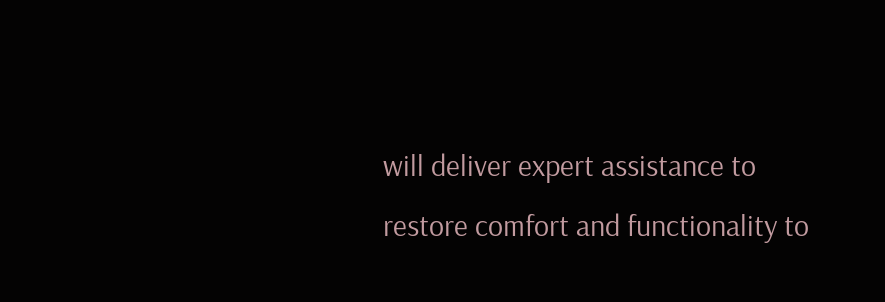will deliver expert assistance to restore comfort and functionality to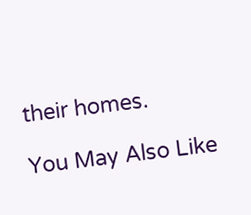their homes.

You May Also Like